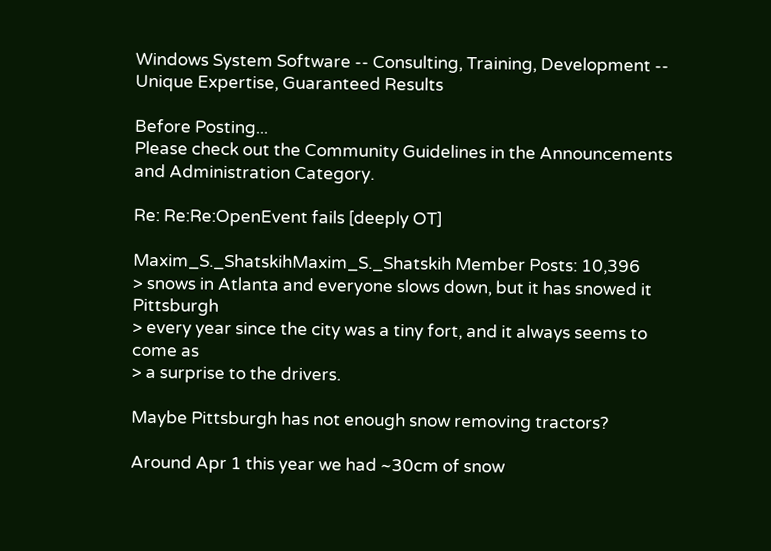Windows System Software -- Consulting, Training, Development -- Unique Expertise, Guaranteed Results

Before Posting...
Please check out the Community Guidelines in the Announcements and Administration Category.

Re: Re:Re:OpenEvent fails [deeply OT]

Maxim_S._ShatskihMaxim_S._Shatskih Member Posts: 10,396
> snows in Atlanta and everyone slows down, but it has snowed it Pittsburgh
> every year since the city was a tiny fort, and it always seems to come as
> a surprise to the drivers.

Maybe Pittsburgh has not enough snow removing tractors?

Around Apr 1 this year we had ~30cm of snow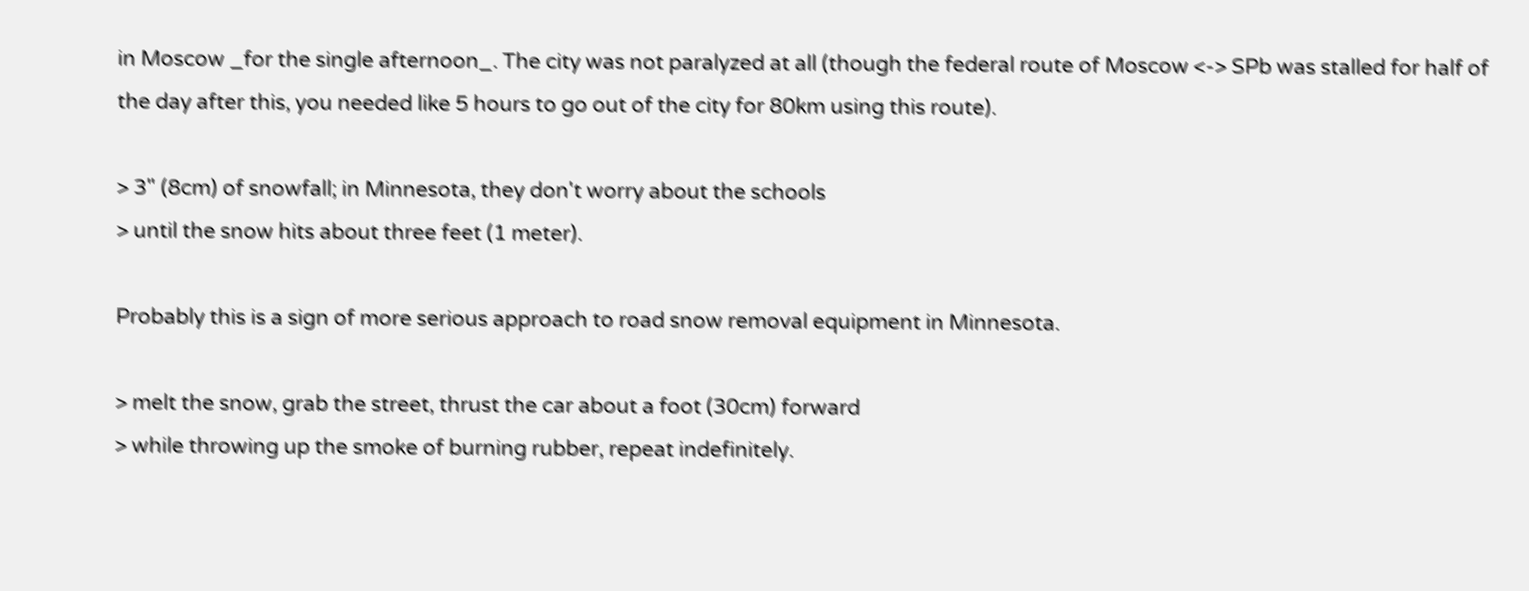in Moscow _for the single afternoon_. The city was not paralyzed at all (though the federal route of Moscow <-> SPb was stalled for half of the day after this, you needed like 5 hours to go out of the city for 80km using this route).

> 3" (8cm) of snowfall; in Minnesota, they don't worry about the schools
> until the snow hits about three feet (1 meter).

Probably this is a sign of more serious approach to road snow removal equipment in Minnesota.

> melt the snow, grab the street, thrust the car about a foot (30cm) forward
> while throwing up the smoke of burning rubber, repeat indefinitely.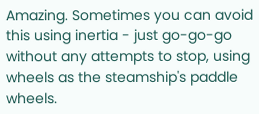Amazing. Sometimes you can avoid this using inertia - just go-go-go without any attempts to stop, using wheels as the steamship's paddle wheels.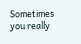Sometimes you really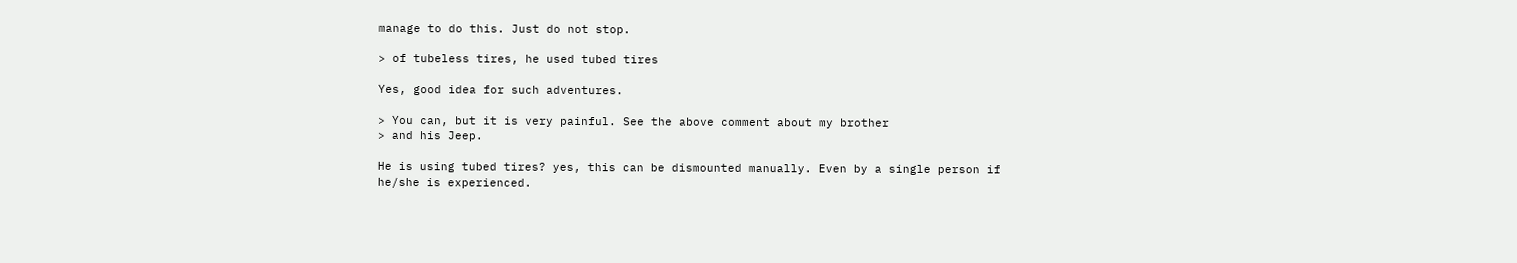manage to do this. Just do not stop.

> of tubeless tires, he used tubed tires

Yes, good idea for such adventures.

> You can, but it is very painful. See the above comment about my brother
> and his Jeep.

He is using tubed tires? yes, this can be dismounted manually. Even by a single person if he/she is experienced.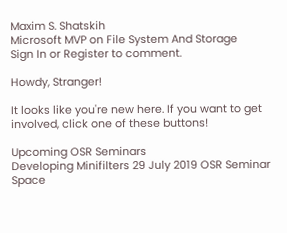Maxim S. Shatskih
Microsoft MVP on File System And Storage
Sign In or Register to comment.

Howdy, Stranger!

It looks like you're new here. If you want to get involved, click one of these buttons!

Upcoming OSR Seminars
Developing Minifilters 29 July 2019 OSR Seminar Space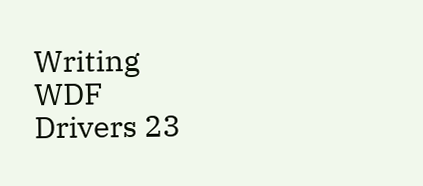Writing WDF Drivers 23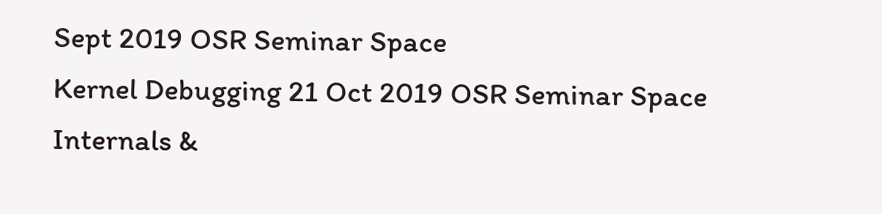Sept 2019 OSR Seminar Space
Kernel Debugging 21 Oct 2019 OSR Seminar Space
Internals &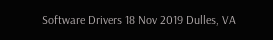Software Drivers 18 Nov 2019 Dulles, VA